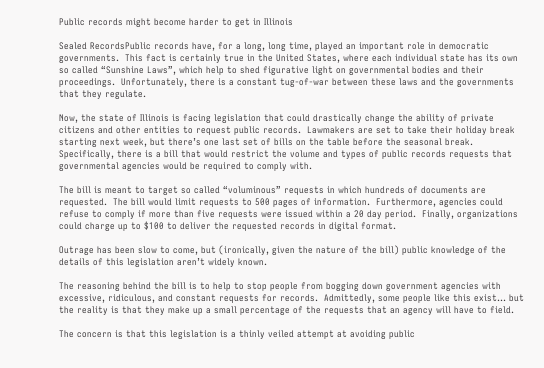Public records might become harder to get in Illinois

Sealed RecordsPublic records have, for a long, long time, played an important role in democratic governments.  This fact is certainly true in the United States, where each individual state has its own so called “Sunshine Laws”, which help to shed figurative light on governmental bodies and their proceedings.  Unfortunately, there is a constant tug-of-war between these laws and the governments that they regulate.

Now, the state of Illinois is facing legislation that could drastically change the ability of private citizens and other entities to request public records.  Lawmakers are set to take their holiday break starting next week, but there’s one last set of bills on the table before the seasonal break.  Specifically, there is a bill that would restrict the volume and types of public records requests that governmental agencies would be required to comply with.

The bill is meant to target so called “voluminous” requests in which hundreds of documents are requested.  The bill would limit requests to 500 pages of information.  Furthermore, agencies could refuse to comply if more than five requests were issued within a 20 day period.  Finally, organizations could charge up to $100 to deliver the requested records in digital format.

Outrage has been slow to come, but (ironically, given the nature of the bill) public knowledge of the details of this legislation aren’t widely known.

The reasoning behind the bill is to help to stop people from bogging down government agencies with excessive, ridiculous, and constant requests for records.  Admittedly, some people like this exist… but the reality is that they make up a small percentage of the requests that an agency will have to field.

The concern is that this legislation is a thinly veiled attempt at avoiding public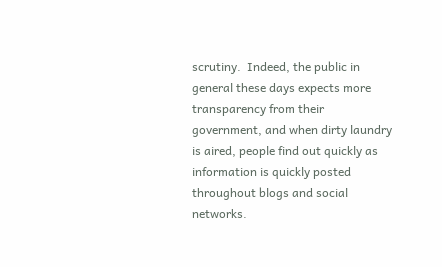scrutiny.  Indeed, the public in general these days expects more transparency from their government, and when dirty laundry is aired, people find out quickly as information is quickly posted throughout blogs and social networks.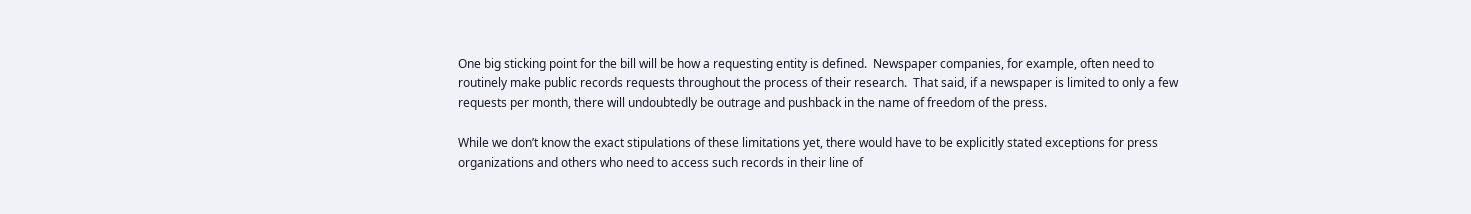One big sticking point for the bill will be how a requesting entity is defined.  Newspaper companies, for example, often need to routinely make public records requests throughout the process of their research.  That said, if a newspaper is limited to only a few requests per month, there will undoubtedly be outrage and pushback in the name of freedom of the press.

While we don’t know the exact stipulations of these limitations yet, there would have to be explicitly stated exceptions for press organizations and others who need to access such records in their line of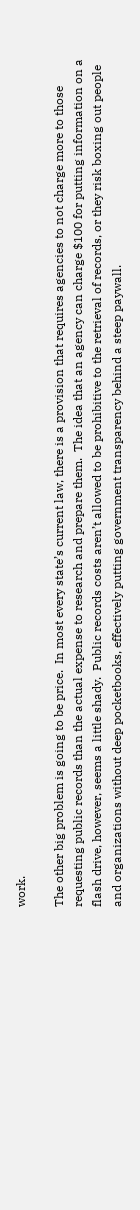work.

The other big problem is going to be price.  In most every state’s current law, there is a provision that requires agencies to not charge more to those requesting public records than the actual expense to research and prepare them.  The idea that an agency can charge $100 for putting information on a flash drive, however, seems a little shady.  Public records costs aren’t allowed to be prohibitive to the retrieval of records, or they risk boxing out people and organizations without deep pocketbooks, effectively putting government transparency behind a steep paywall.